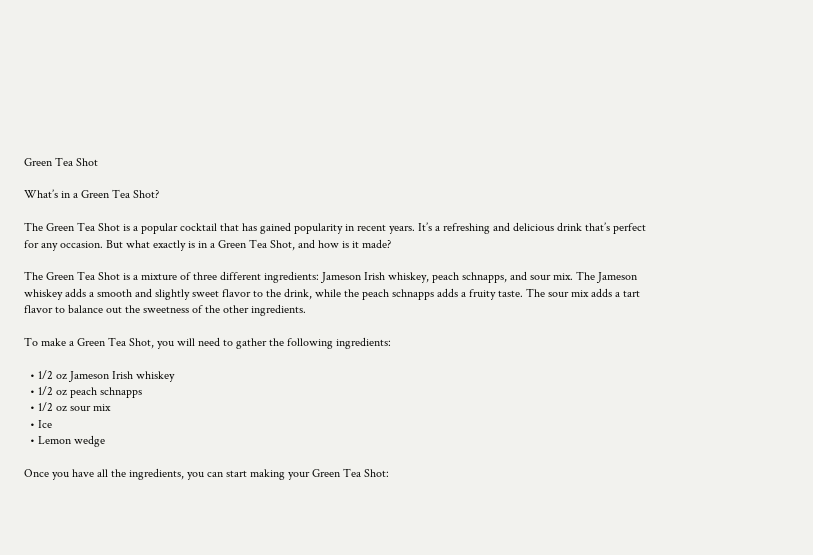Green Tea Shot

What’s in a Green Tea Shot?

The Green Tea Shot is a popular cocktail that has gained popularity in recent years. It’s a refreshing and delicious drink that’s perfect for any occasion. But what exactly is in a Green Tea Shot, and how is it made?

The Green Tea Shot is a mixture of three different ingredients: Jameson Irish whiskey, peach schnapps, and sour mix. The Jameson whiskey adds a smooth and slightly sweet flavor to the drink, while the peach schnapps adds a fruity taste. The sour mix adds a tart flavor to balance out the sweetness of the other ingredients.

To make a Green Tea Shot, you will need to gather the following ingredients:

  • 1/2 oz Jameson Irish whiskey
  • 1/2 oz peach schnapps
  • 1/2 oz sour mix
  • Ice
  • Lemon wedge

Once you have all the ingredients, you can start making your Green Tea Shot: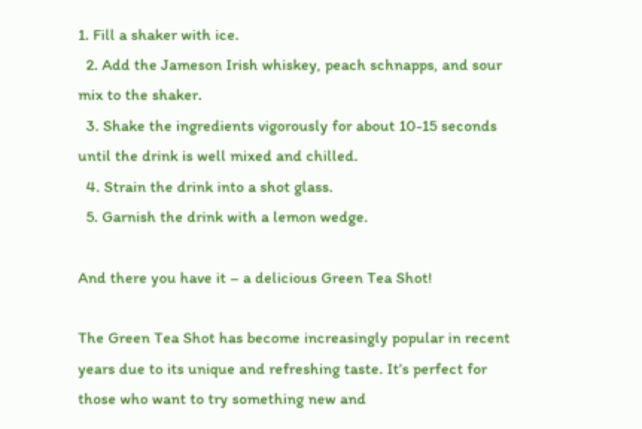1. Fill a shaker with ice.
  2. Add the Jameson Irish whiskey, peach schnapps, and sour mix to the shaker.
  3. Shake the ingredients vigorously for about 10-15 seconds until the drink is well mixed and chilled.
  4. Strain the drink into a shot glass.
  5. Garnish the drink with a lemon wedge.

And there you have it – a delicious Green Tea Shot!

The Green Tea Shot has become increasingly popular in recent years due to its unique and refreshing taste. It’s perfect for those who want to try something new and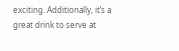exciting. Additionally, it’s a great drink to serve at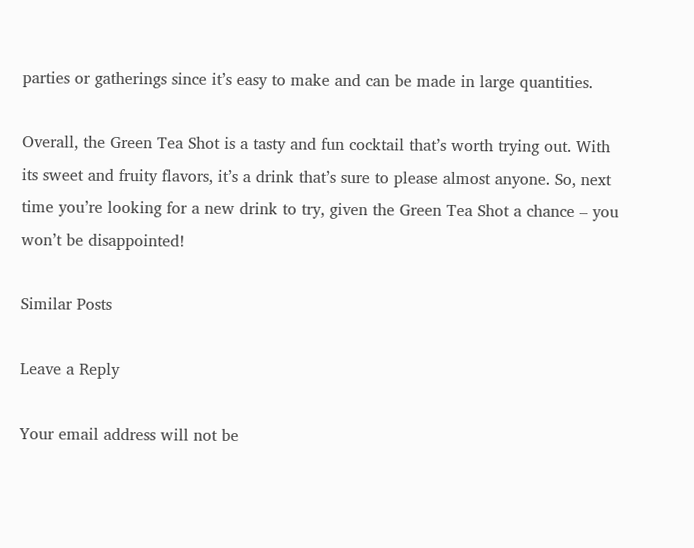parties or gatherings since it’s easy to make and can be made in large quantities.

Overall, the Green Tea Shot is a tasty and fun cocktail that’s worth trying out. With its sweet and fruity flavors, it’s a drink that’s sure to please almost anyone. So, next time you’re looking for a new drink to try, given the Green Tea Shot a chance – you won’t be disappointed!

Similar Posts

Leave a Reply

Your email address will not be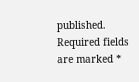published. Required fields are marked *